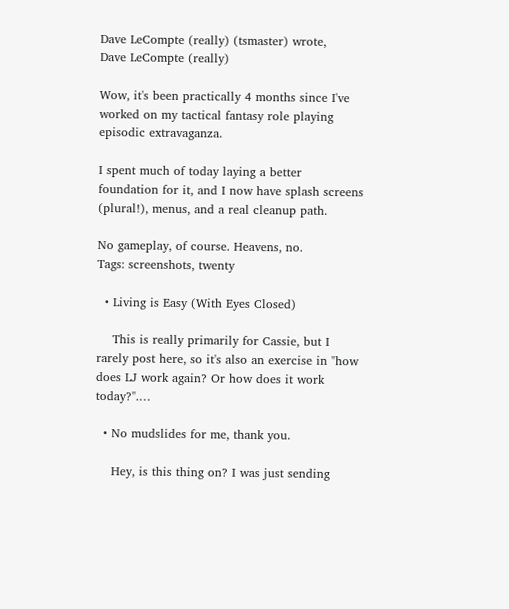Dave LeCompte (really) (tsmaster) wrote,
Dave LeCompte (really)

Wow, it's been practically 4 months since I've worked on my tactical fantasy role playing episodic extravaganza.

I spent much of today laying a better foundation for it, and I now have splash screens (plural!), menus, and a real cleanup path.

No gameplay, of course. Heavens, no.
Tags: screenshots, twenty

  • Living is Easy (With Eyes Closed)

    This is really primarily for Cassie, but I rarely post here, so it's also an exercise in "how does LJ work again? Or how does it work today?".…

  • No mudslides for me, thank you.

    Hey, is this thing on? I was just sending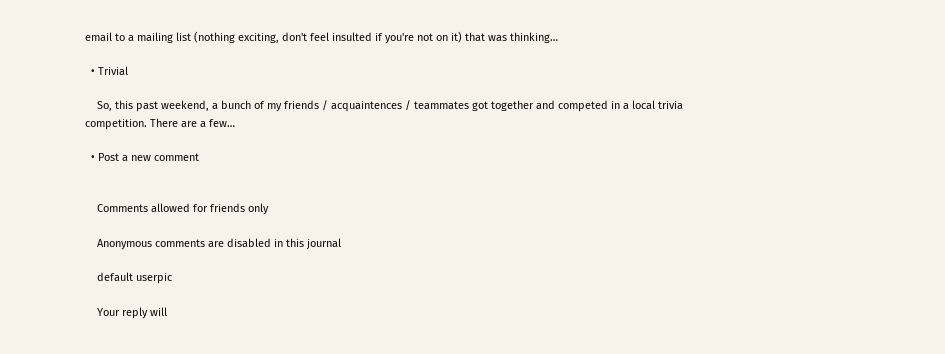email to a mailing list (nothing exciting, don't feel insulted if you're not on it) that was thinking…

  • Trivial

    So, this past weekend, a bunch of my friends / acquaintences / teammates got together and competed in a local trivia competition. There are a few…

  • Post a new comment


    Comments allowed for friends only

    Anonymous comments are disabled in this journal

    default userpic

    Your reply will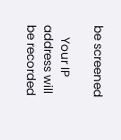be screened

    Your IP address will be recorded